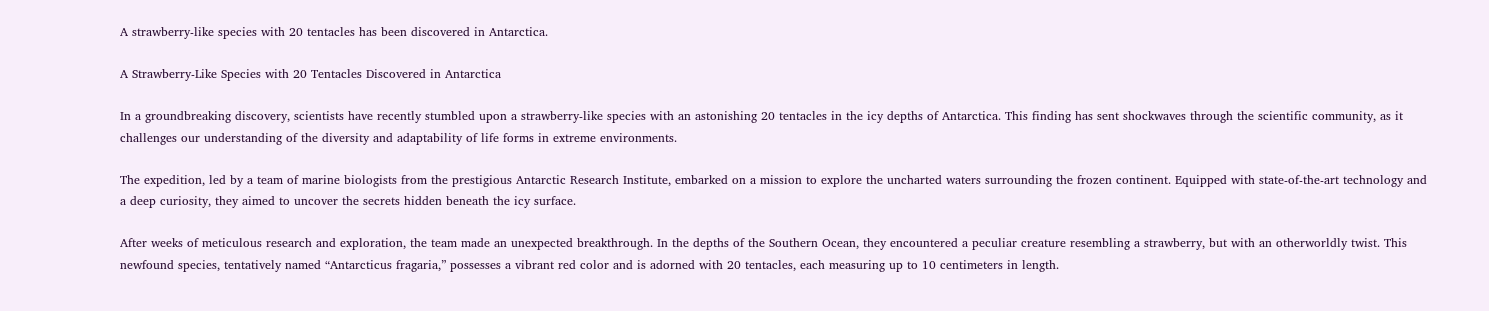A strawberry-like species with 20 tentacles has been discovered in Antarctica.

A Strawberry-Like Species with 20 Tentacles Discovered in Antarctica

In a groundbreaking discovery, scientists have recently stumbled upon a strawberry-like species with an astonishing 20 tentacles in the icy depths of Antarctica. This finding has sent shockwaves through the scientific community, as it challenges our understanding of the diversity and adaptability of life forms in extreme environments.

The expedition, led by a team of marine biologists from the prestigious Antarctic Research Institute, embarked on a mission to explore the uncharted waters surrounding the frozen continent. Equipped with state-of-the-art technology and a deep curiosity, they aimed to uncover the secrets hidden beneath the icy surface.

After weeks of meticulous research and exploration, the team made an unexpected breakthrough. In the depths of the Southern Ocean, they encountered a peculiar creature resembling a strawberry, but with an otherworldly twist. This newfound species, tentatively named “Antarcticus fragaria,” possesses a vibrant red color and is adorned with 20 tentacles, each measuring up to 10 centimeters in length.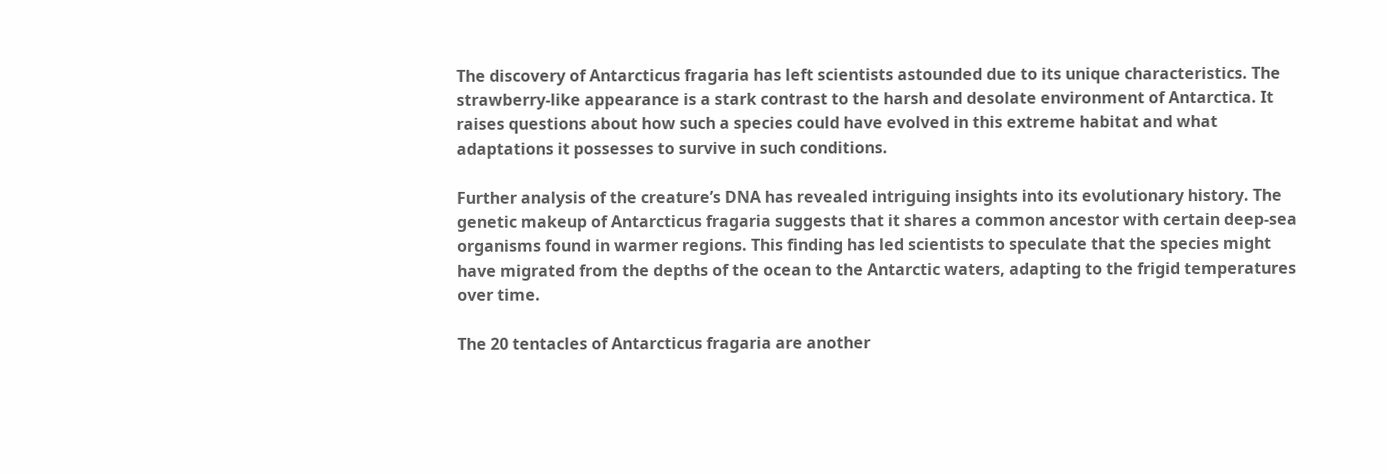The discovery of Antarcticus fragaria has left scientists astounded due to its unique characteristics. The strawberry-like appearance is a stark contrast to the harsh and desolate environment of Antarctica. It raises questions about how such a species could have evolved in this extreme habitat and what adaptations it possesses to survive in such conditions.

Further analysis of the creature’s DNA has revealed intriguing insights into its evolutionary history. The genetic makeup of Antarcticus fragaria suggests that it shares a common ancestor with certain deep-sea organisms found in warmer regions. This finding has led scientists to speculate that the species might have migrated from the depths of the ocean to the Antarctic waters, adapting to the frigid temperatures over time.

The 20 tentacles of Antarcticus fragaria are another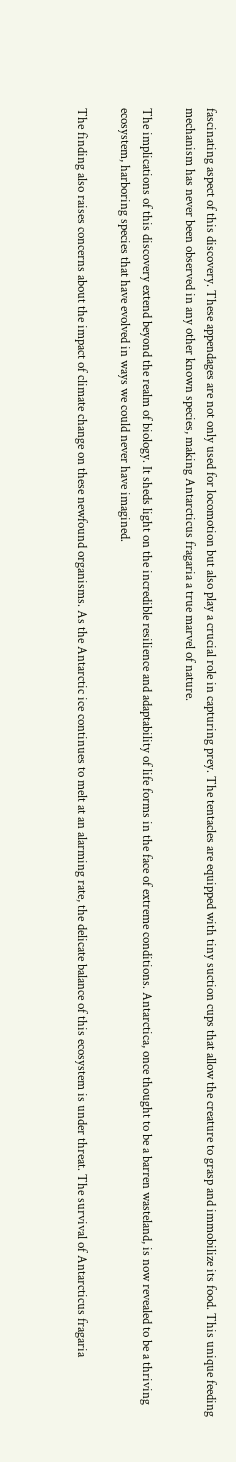fascinating aspect of this discovery. These appendages are not only used for locomotion but also play a crucial role in capturing prey. The tentacles are equipped with tiny suction cups that allow the creature to grasp and immobilize its food. This unique feeding mechanism has never been observed in any other known species, making Antarcticus fragaria a true marvel of nature.

The implications of this discovery extend beyond the realm of biology. It sheds light on the incredible resilience and adaptability of life forms in the face of extreme conditions. Antarctica, once thought to be a barren wasteland, is now revealed to be a thriving ecosystem, harboring species that have evolved in ways we could never have imagined.

The finding also raises concerns about the impact of climate change on these newfound organisms. As the Antarctic ice continues to melt at an alarming rate, the delicate balance of this ecosystem is under threat. The survival of Antarcticus fragaria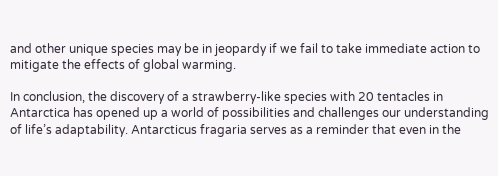and other unique species may be in jeopardy if we fail to take immediate action to mitigate the effects of global warming.

In conclusion, the discovery of a strawberry-like species with 20 tentacles in Antarctica has opened up a world of possibilities and challenges our understanding of life’s adaptability. Antarcticus fragaria serves as a reminder that even in the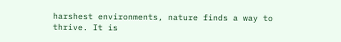harshest environments, nature finds a way to thrive. It is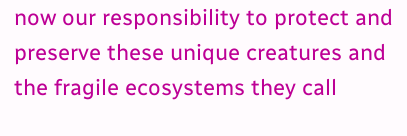now our responsibility to protect and preserve these unique creatures and the fragile ecosystems they call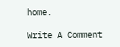home.

Write A Comment